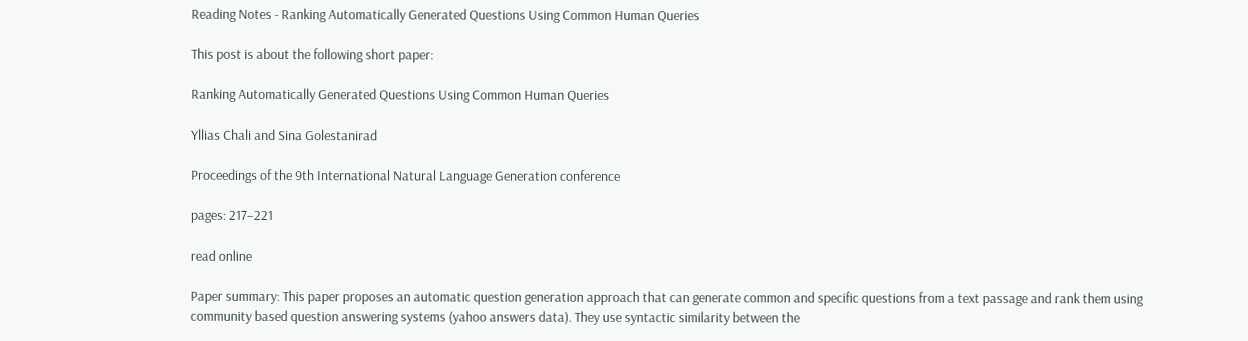Reading Notes - Ranking Automatically Generated Questions Using Common Human Queries

This post is about the following short paper:

Ranking Automatically Generated Questions Using Common Human Queries

Yllias Chali and Sina Golestanirad

Proceedings of the 9th International Natural Language Generation conference

pages: 217–221

read online

Paper summary: This paper proposes an automatic question generation approach that can generate common and specific questions from a text passage and rank them using community based question answering systems (yahoo answers data). They use syntactic similarity between the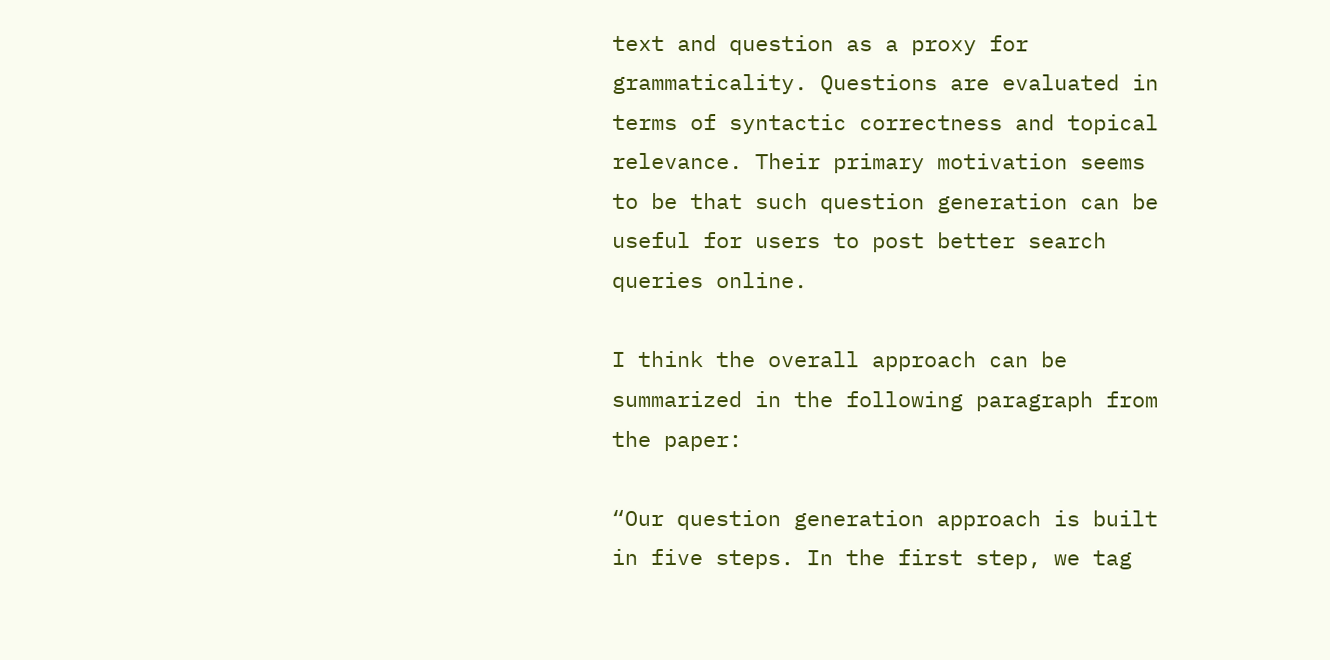text and question as a proxy for grammaticality. Questions are evaluated in terms of syntactic correctness and topical relevance. Their primary motivation seems to be that such question generation can be useful for users to post better search queries online.

I think the overall approach can be summarized in the following paragraph from the paper:

“Our question generation approach is built in five steps. In the first step, we tag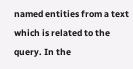named entities from a text which is related to the query. In the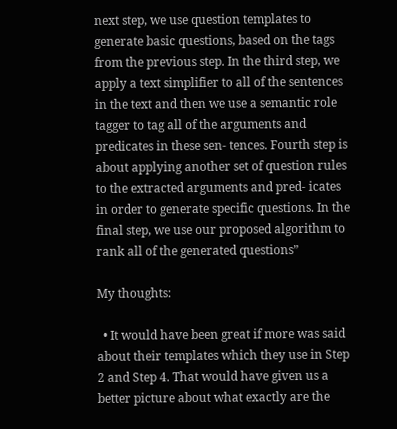next step, we use question templates to generate basic questions, based on the tags from the previous step. In the third step, we apply a text simplifier to all of the sentences in the text and then we use a semantic role tagger to tag all of the arguments and predicates in these sen- tences. Fourth step is about applying another set of question rules to the extracted arguments and pred- icates in order to generate specific questions. In the final step, we use our proposed algorithm to rank all of the generated questions”

My thoughts:

  • It would have been great if more was said about their templates which they use in Step 2 and Step 4. That would have given us a better picture about what exactly are the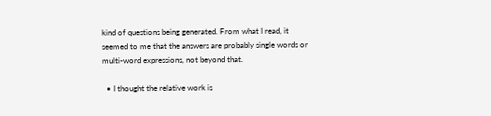kind of questions being generated. From what I read, it seemed to me that the answers are probably single words or multi-word expressions, not beyond that.

  • I thought the relative work is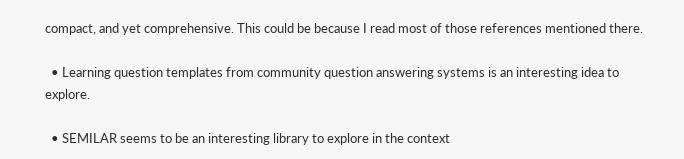compact, and yet comprehensive. This could be because I read most of those references mentioned there.

  • Learning question templates from community question answering systems is an interesting idea to explore.

  • SEMILAR seems to be an interesting library to explore in the context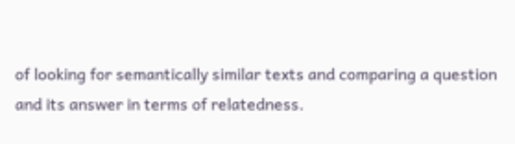of looking for semantically similar texts and comparing a question and its answer in terms of relatedness.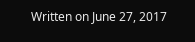Written on June 27, 2017